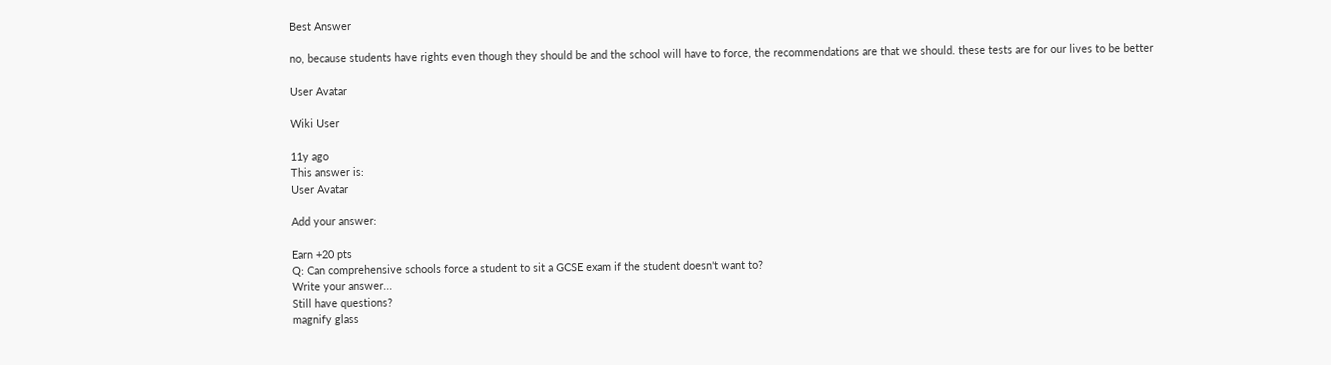Best Answer

no, because students have rights even though they should be and the school will have to force, the recommendations are that we should. these tests are for our lives to be better

User Avatar

Wiki User

11y ago
This answer is:
User Avatar

Add your answer:

Earn +20 pts
Q: Can comprehensive schools force a student to sit a GCSE exam if the student doesn't want to?
Write your answer...
Still have questions?
magnify glass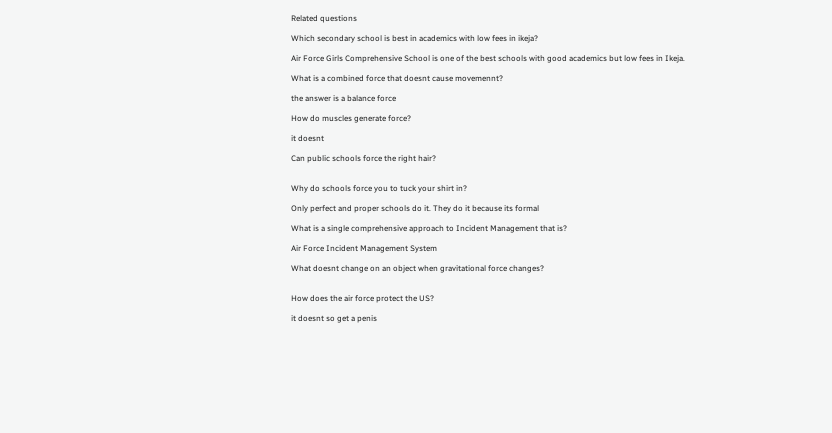Related questions

Which secondary school is best in academics with low fees in ikeja?

Air Force Girls Comprehensive School is one of the best schools with good academics but low fees in Ikeja.

What is a combined force that doesnt cause movemennt?

the answer is a balance force

How do muscles generate force?

it doesnt

Can public schools force the right hair?


Why do schools force you to tuck your shirt in?

Only perfect and proper schools do it. They do it because its formal

What is a single comprehensive approach to Incident Management that is?

Air Force Incident Management System

What doesnt change on an object when gravitational force changes?


How does the air force protect the US?

it doesnt so get a penis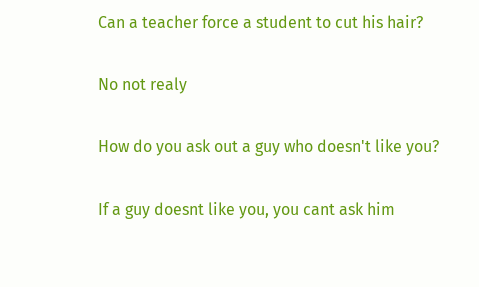Can a teacher force a student to cut his hair?

No not realy

How do you ask out a guy who doesn't like you?

If a guy doesnt like you, you cant ask him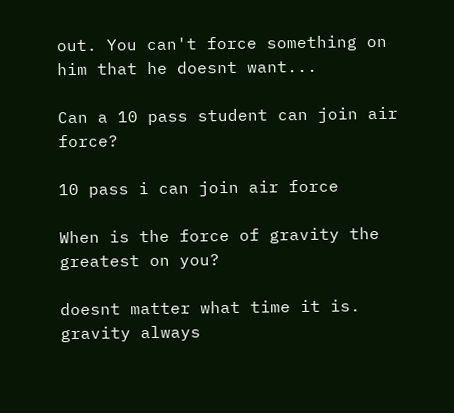out. You can't force something on him that he doesnt want...

Can a 10 pass student can join air force?

10 pass i can join air force

When is the force of gravity the greatest on you?

doesnt matter what time it is. gravity always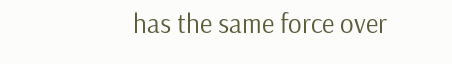has the same force over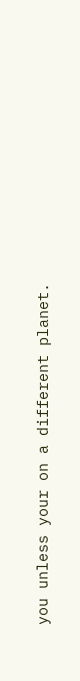you unless your on a different planet.